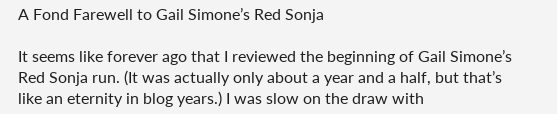A Fond Farewell to Gail Simone’s Red Sonja

It seems like forever ago that I reviewed the beginning of Gail Simone’s Red Sonja run. (It was actually only about a year and a half, but that’s like an eternity in blog years.) I was slow on the draw with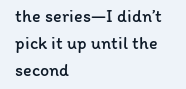the series—I didn’t pick it up until the second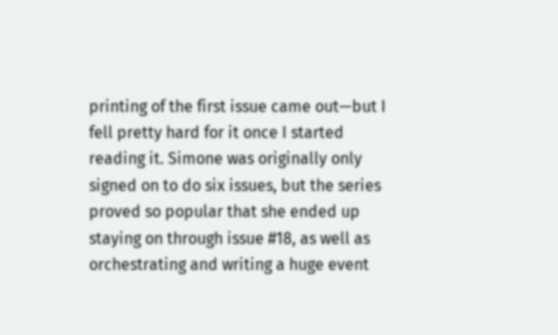printing of the first issue came out—but I fell pretty hard for it once I started reading it. Simone was originally only signed on to do six issues, but the series proved so popular that she ended up staying on through issue #18, as well as orchestrating and writing a huge event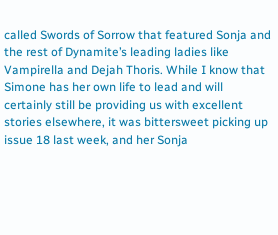called Swords of Sorrow that featured Sonja and the rest of Dynamite’s leading ladies like Vampirella and Dejah Thoris. While I know that Simone has her own life to lead and will certainly still be providing us with excellent stories elsewhere, it was bittersweet picking up issue 18 last week, and her Sonja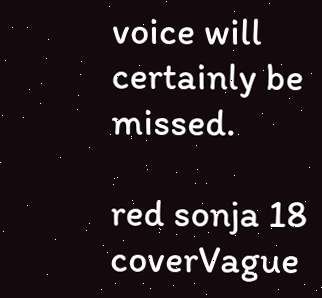voice will certainly be missed.

red sonja 18 coverVague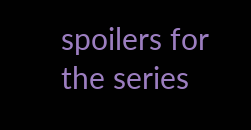spoilers for the series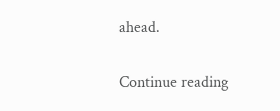ahead.

Continue reading